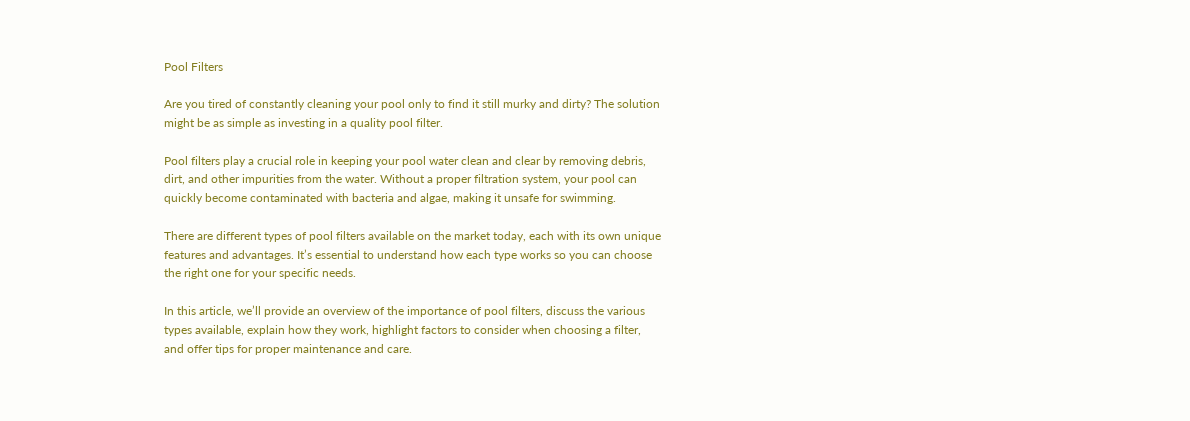Pool Filters

Are you tired of constantly cleaning your pool only to find it still murky and dirty? The solution might be as simple as investing in a quality pool filter.

Pool filters play a crucial role in keeping your pool water clean and clear by removing debris, dirt, and other impurities from the water. Without a proper filtration system, your pool can quickly become contaminated with bacteria and algae, making it unsafe for swimming.

There are different types of pool filters available on the market today, each with its own unique features and advantages. It’s essential to understand how each type works so you can choose the right one for your specific needs.

In this article, we’ll provide an overview of the importance of pool filters, discuss the various types available, explain how they work, highlight factors to consider when choosing a filter, and offer tips for proper maintenance and care.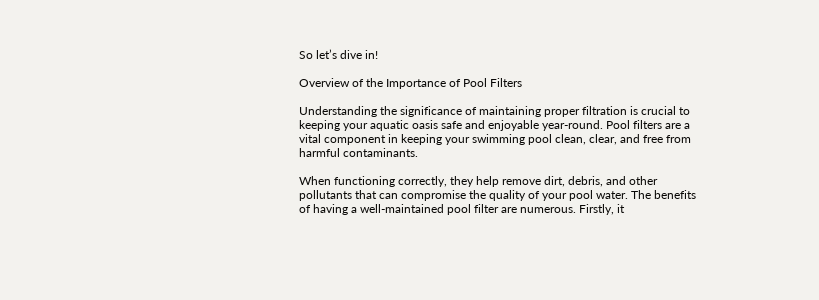So let’s dive in!

Overview of the Importance of Pool Filters

Understanding the significance of maintaining proper filtration is crucial to keeping your aquatic oasis safe and enjoyable year-round. Pool filters are a vital component in keeping your swimming pool clean, clear, and free from harmful contaminants.

When functioning correctly, they help remove dirt, debris, and other pollutants that can compromise the quality of your pool water. The benefits of having a well-maintained pool filter are numerous. Firstly, it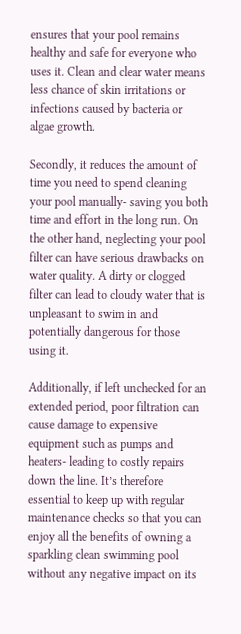ensures that your pool remains healthy and safe for everyone who uses it. Clean and clear water means less chance of skin irritations or infections caused by bacteria or algae growth.

Secondly, it reduces the amount of time you need to spend cleaning your pool manually- saving you both time and effort in the long run. On the other hand, neglecting your pool filter can have serious drawbacks on water quality. A dirty or clogged filter can lead to cloudy water that is unpleasant to swim in and potentially dangerous for those using it.

Additionally, if left unchecked for an extended period, poor filtration can cause damage to expensive equipment such as pumps and heaters- leading to costly repairs down the line. It’s therefore essential to keep up with regular maintenance checks so that you can enjoy all the benefits of owning a sparkling clean swimming pool without any negative impact on its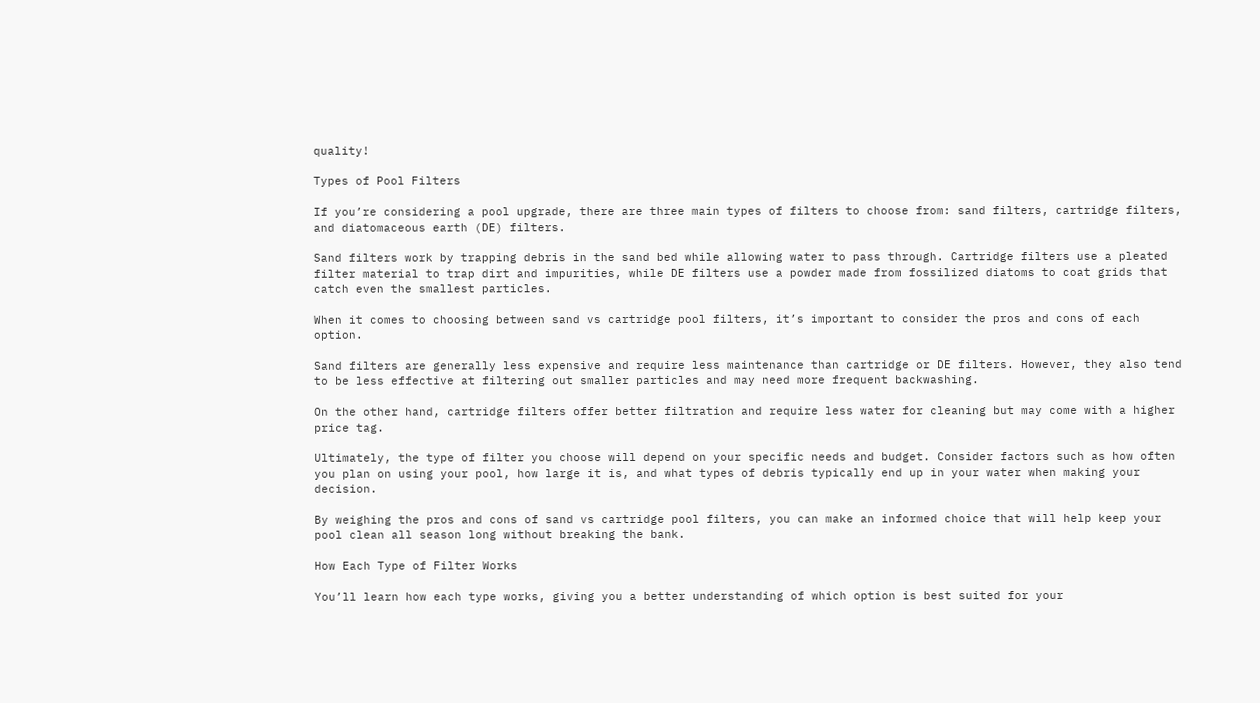quality!

Types of Pool Filters

If you’re considering a pool upgrade, there are three main types of filters to choose from: sand filters, cartridge filters, and diatomaceous earth (DE) filters.

Sand filters work by trapping debris in the sand bed while allowing water to pass through. Cartridge filters use a pleated filter material to trap dirt and impurities, while DE filters use a powder made from fossilized diatoms to coat grids that catch even the smallest particles.

When it comes to choosing between sand vs cartridge pool filters, it’s important to consider the pros and cons of each option.

Sand filters are generally less expensive and require less maintenance than cartridge or DE filters. However, they also tend to be less effective at filtering out smaller particles and may need more frequent backwashing.

On the other hand, cartridge filters offer better filtration and require less water for cleaning but may come with a higher price tag.

Ultimately, the type of filter you choose will depend on your specific needs and budget. Consider factors such as how often you plan on using your pool, how large it is, and what types of debris typically end up in your water when making your decision.

By weighing the pros and cons of sand vs cartridge pool filters, you can make an informed choice that will help keep your pool clean all season long without breaking the bank.

How Each Type of Filter Works

You’ll learn how each type works, giving you a better understanding of which option is best suited for your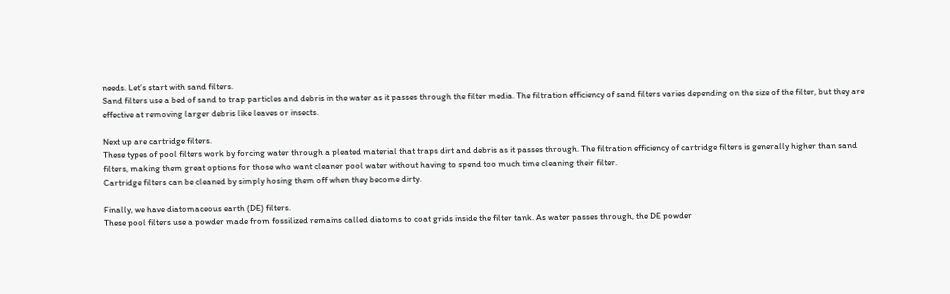needs. Let’s start with sand filters.
Sand filters use a bed of sand to trap particles and debris in the water as it passes through the filter media. The filtration efficiency of sand filters varies depending on the size of the filter, but they are effective at removing larger debris like leaves or insects.

Next up are cartridge filters.
These types of pool filters work by forcing water through a pleated material that traps dirt and debris as it passes through. The filtration efficiency of cartridge filters is generally higher than sand filters, making them great options for those who want cleaner pool water without having to spend too much time cleaning their filter.
Cartridge filters can be cleaned by simply hosing them off when they become dirty.

Finally, we have diatomaceous earth (DE) filters.
These pool filters use a powder made from fossilized remains called diatoms to coat grids inside the filter tank. As water passes through, the DE powder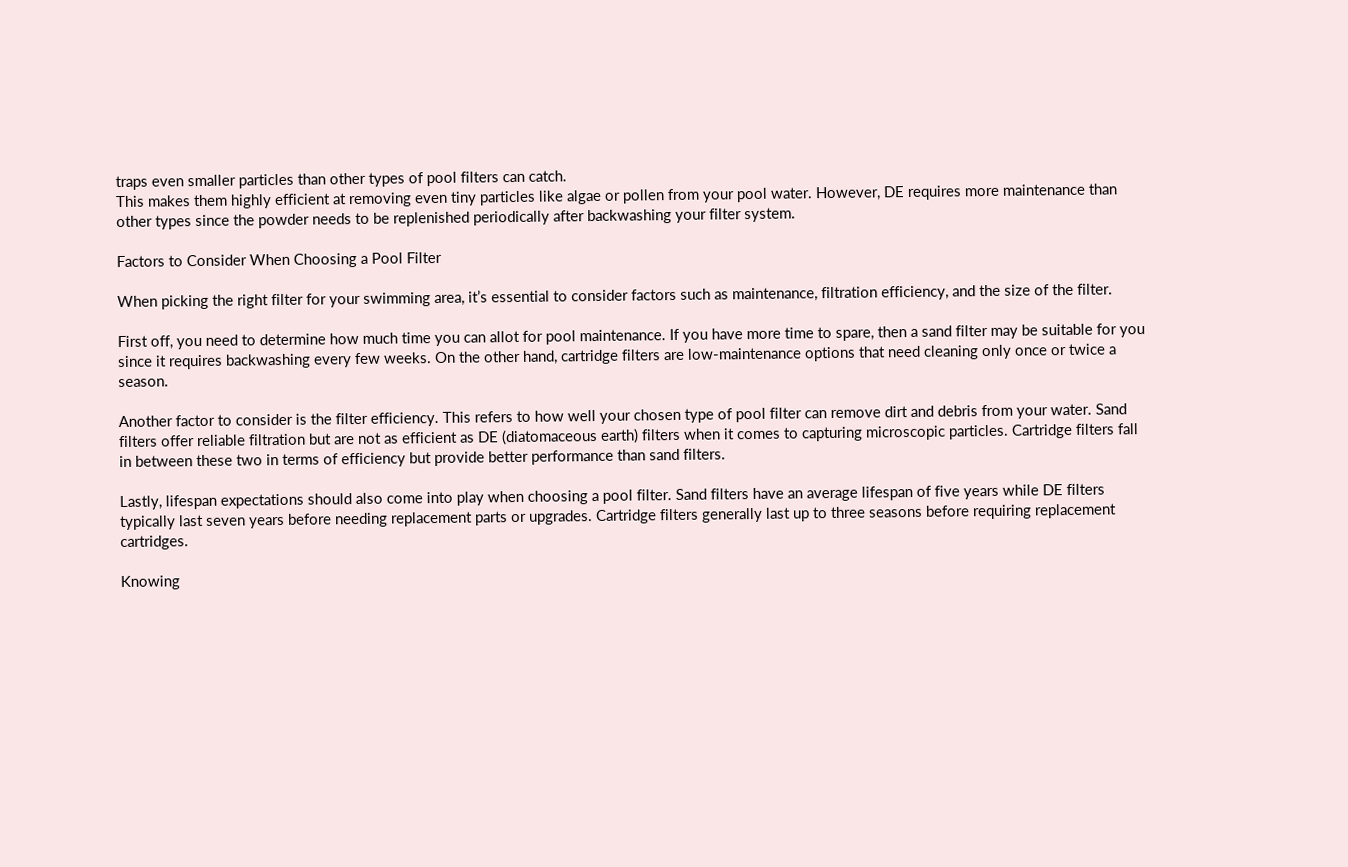traps even smaller particles than other types of pool filters can catch.
This makes them highly efficient at removing even tiny particles like algae or pollen from your pool water. However, DE requires more maintenance than other types since the powder needs to be replenished periodically after backwashing your filter system.

Factors to Consider When Choosing a Pool Filter

When picking the right filter for your swimming area, it’s essential to consider factors such as maintenance, filtration efficiency, and the size of the filter.

First off, you need to determine how much time you can allot for pool maintenance. If you have more time to spare, then a sand filter may be suitable for you since it requires backwashing every few weeks. On the other hand, cartridge filters are low-maintenance options that need cleaning only once or twice a season.

Another factor to consider is the filter efficiency. This refers to how well your chosen type of pool filter can remove dirt and debris from your water. Sand filters offer reliable filtration but are not as efficient as DE (diatomaceous earth) filters when it comes to capturing microscopic particles. Cartridge filters fall in between these two in terms of efficiency but provide better performance than sand filters.

Lastly, lifespan expectations should also come into play when choosing a pool filter. Sand filters have an average lifespan of five years while DE filters typically last seven years before needing replacement parts or upgrades. Cartridge filters generally last up to three seasons before requiring replacement cartridges.

Knowing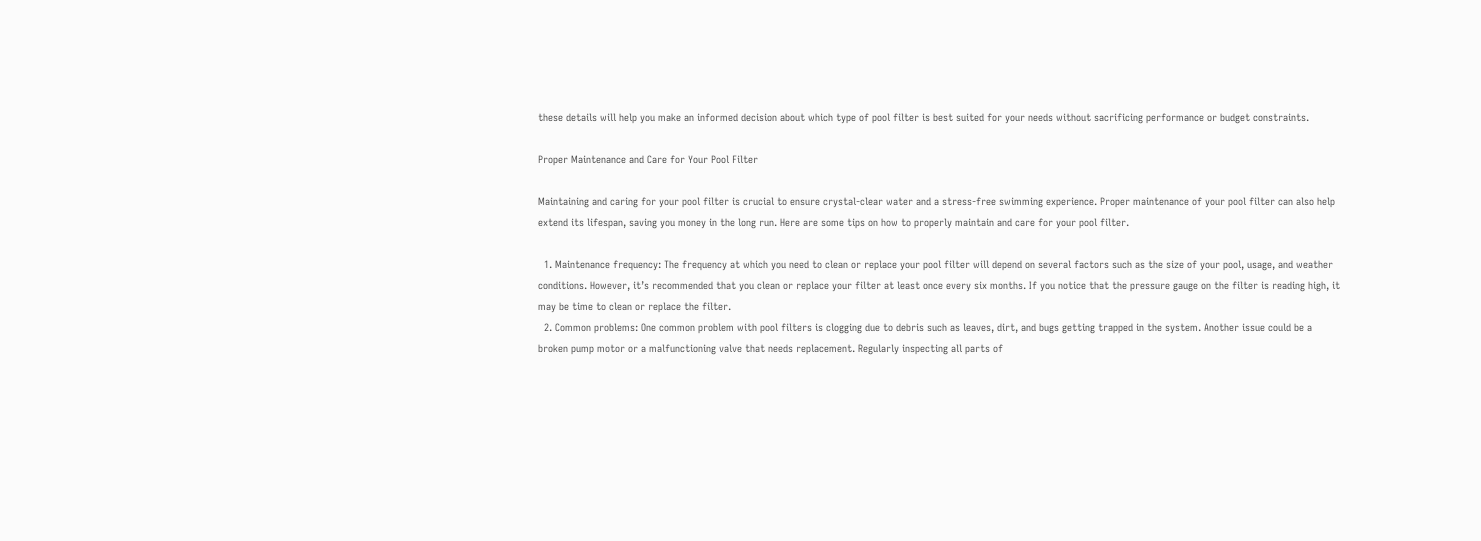these details will help you make an informed decision about which type of pool filter is best suited for your needs without sacrificing performance or budget constraints.

Proper Maintenance and Care for Your Pool Filter

Maintaining and caring for your pool filter is crucial to ensure crystal-clear water and a stress-free swimming experience. Proper maintenance of your pool filter can also help extend its lifespan, saving you money in the long run. Here are some tips on how to properly maintain and care for your pool filter.

  1. Maintenance frequency: The frequency at which you need to clean or replace your pool filter will depend on several factors such as the size of your pool, usage, and weather conditions. However, it’s recommended that you clean or replace your filter at least once every six months. If you notice that the pressure gauge on the filter is reading high, it may be time to clean or replace the filter.
  2. Common problems: One common problem with pool filters is clogging due to debris such as leaves, dirt, and bugs getting trapped in the system. Another issue could be a broken pump motor or a malfunctioning valve that needs replacement. Regularly inspecting all parts of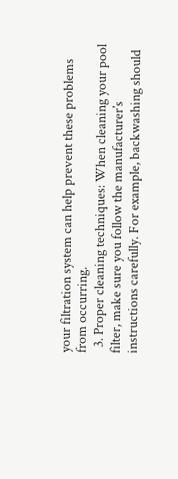your filtration system can help prevent these problems from occurring.
  3. Proper cleaning techniques: When cleaning your pool filter, make sure you follow the manufacturer’s instructions carefully. For example, backwashing should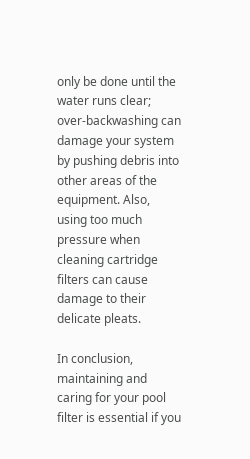only be done until the water runs clear; over-backwashing can damage your system by pushing debris into other areas of the equipment. Also, using too much pressure when cleaning cartridge filters can cause damage to their delicate pleats.

In conclusion, maintaining and caring for your pool filter is essential if you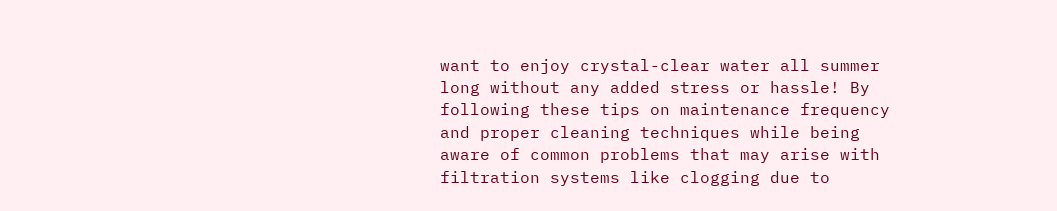want to enjoy crystal-clear water all summer long without any added stress or hassle! By following these tips on maintenance frequency and proper cleaning techniques while being aware of common problems that may arise with filtration systems like clogging due to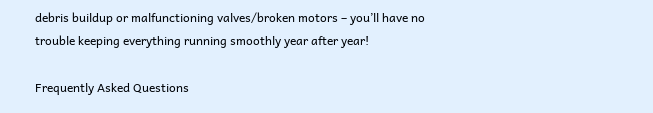debris buildup or malfunctioning valves/broken motors – you’ll have no trouble keeping everything running smoothly year after year!

Frequently Asked Questions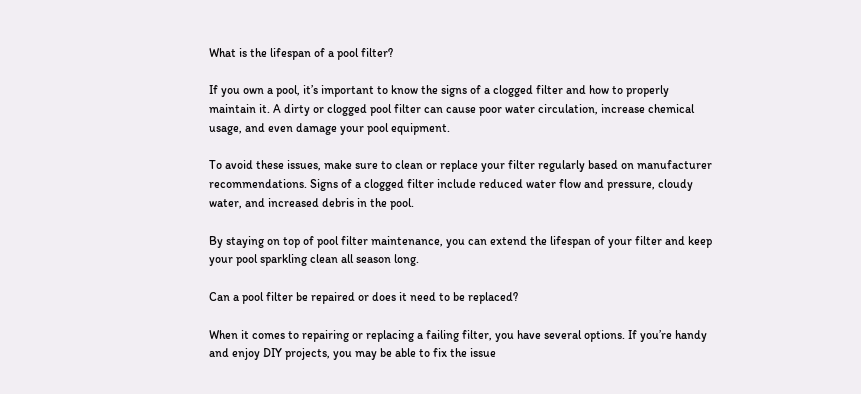What is the lifespan of a pool filter?

If you own a pool, it’s important to know the signs of a clogged filter and how to properly maintain it. A dirty or clogged pool filter can cause poor water circulation, increase chemical usage, and even damage your pool equipment.

To avoid these issues, make sure to clean or replace your filter regularly based on manufacturer recommendations. Signs of a clogged filter include reduced water flow and pressure, cloudy water, and increased debris in the pool.

By staying on top of pool filter maintenance, you can extend the lifespan of your filter and keep your pool sparkling clean all season long.

Can a pool filter be repaired or does it need to be replaced?

When it comes to repairing or replacing a failing filter, you have several options. If you’re handy and enjoy DIY projects, you may be able to fix the issue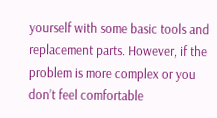yourself with some basic tools and replacement parts. However, if the problem is more complex or you don’t feel comfortable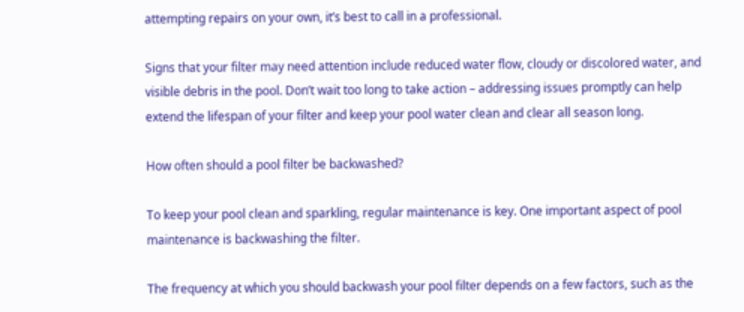attempting repairs on your own, it’s best to call in a professional.

Signs that your filter may need attention include reduced water flow, cloudy or discolored water, and visible debris in the pool. Don’t wait too long to take action – addressing issues promptly can help extend the lifespan of your filter and keep your pool water clean and clear all season long.

How often should a pool filter be backwashed?

To keep your pool clean and sparkling, regular maintenance is key. One important aspect of pool maintenance is backwashing the filter.

The frequency at which you should backwash your pool filter depends on a few factors, such as the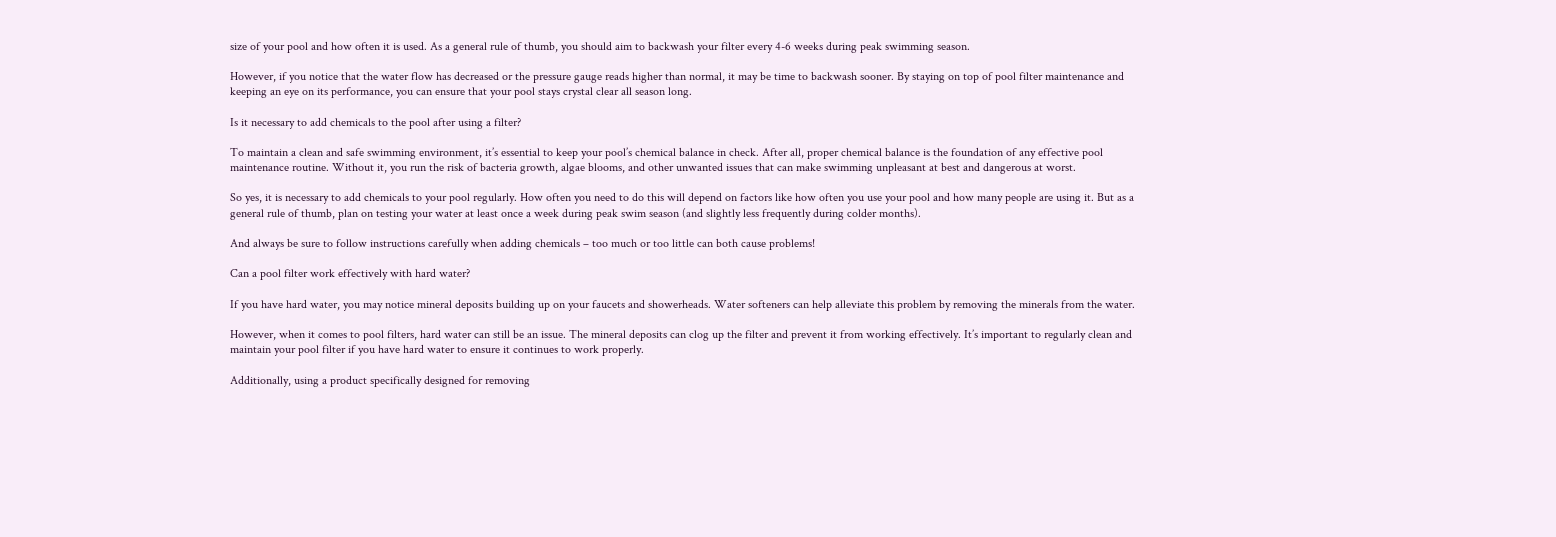size of your pool and how often it is used. As a general rule of thumb, you should aim to backwash your filter every 4-6 weeks during peak swimming season.

However, if you notice that the water flow has decreased or the pressure gauge reads higher than normal, it may be time to backwash sooner. By staying on top of pool filter maintenance and keeping an eye on its performance, you can ensure that your pool stays crystal clear all season long.

Is it necessary to add chemicals to the pool after using a filter?

To maintain a clean and safe swimming environment, it’s essential to keep your pool’s chemical balance in check. After all, proper chemical balance is the foundation of any effective pool maintenance routine. Without it, you run the risk of bacteria growth, algae blooms, and other unwanted issues that can make swimming unpleasant at best and dangerous at worst.

So yes, it is necessary to add chemicals to your pool regularly. How often you need to do this will depend on factors like how often you use your pool and how many people are using it. But as a general rule of thumb, plan on testing your water at least once a week during peak swim season (and slightly less frequently during colder months).

And always be sure to follow instructions carefully when adding chemicals – too much or too little can both cause problems!

Can a pool filter work effectively with hard water?

If you have hard water, you may notice mineral deposits building up on your faucets and showerheads. Water softeners can help alleviate this problem by removing the minerals from the water.

However, when it comes to pool filters, hard water can still be an issue. The mineral deposits can clog up the filter and prevent it from working effectively. It’s important to regularly clean and maintain your pool filter if you have hard water to ensure it continues to work properly.

Additionally, using a product specifically designed for removing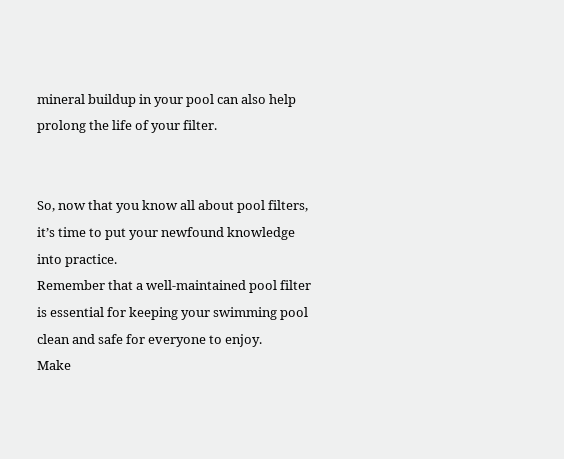mineral buildup in your pool can also help prolong the life of your filter.


So, now that you know all about pool filters, it’s time to put your newfound knowledge into practice.
Remember that a well-maintained pool filter is essential for keeping your swimming pool clean and safe for everyone to enjoy.
Make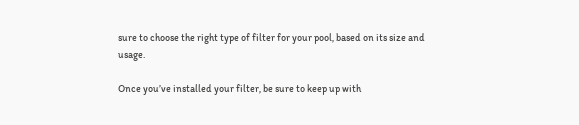sure to choose the right type of filter for your pool, based on its size and usage.

Once you’ve installed your filter, be sure to keep up with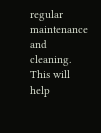regular maintenance and cleaning.
This will help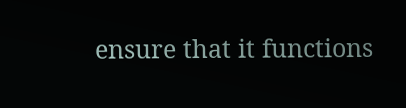ensure that it functions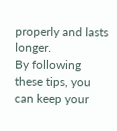properly and lasts longer.
By following these tips, you can keep your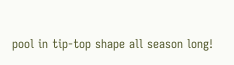pool in tip-top shape all season long!